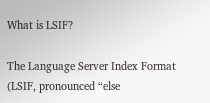What is LSIF?

The Language Server Index Format (LSIF, pronounced “else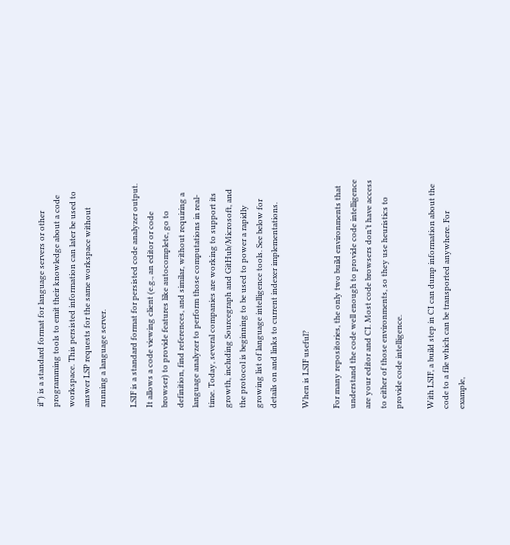if”) is a standard format for language servers or other programming tools to emit their knowledge about a code workspace. This persisted information can later be used to answer LSP requests for the same workspace without running a language server.

LSIF is a standard format for persisted code analyzer output. It allows a code viewing client (e.g., an editor or code browser) to provide features like autocomplete, go to definition, find references, and similar, without requiring a language analyzer to perform those computations in real-time. Today, several companies are working to support its growth, including Sourcegraph and GitHub/Microsoft, and the protocol is beginning to be used to power a rapidly growing list of language intelligence tools. See below for details on and links to current indexer implementations.

When is LSIF useful?

For many repositories, the only two build environments that understand the code well enough to provide code intelligence are your editor and CI. Most code browsers don’t have access to either of those environments, so they use heuristics to provide code intelligence.

With LSIF, a build step in CI can dump information about the code to a file which can be transported anywhere. For example,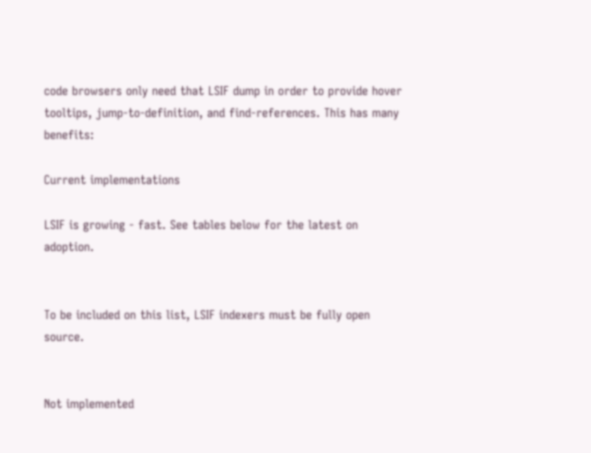code browsers only need that LSIF dump in order to provide hover tooltips, jump-to-definition, and find-references. This has many benefits:

Current implementations

LSIF is growing - fast. See tables below for the latest on adoption.


To be included on this list, LSIF indexers must be fully open source.


Not implemented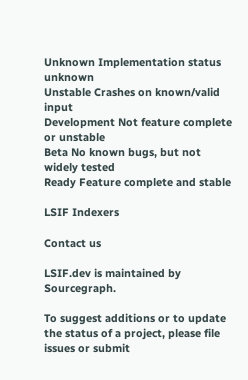Unknown Implementation status unknown
Unstable Crashes on known/valid input
Development Not feature complete or unstable
Beta No known bugs, but not widely tested
Ready Feature complete and stable

LSIF Indexers

Contact us

LSIF.dev is maintained by Sourcegraph.

To suggest additions or to update the status of a project, please file issues or submit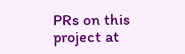PRs on this project at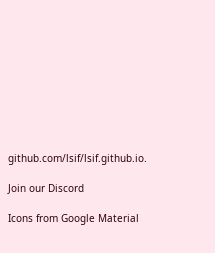github.com/lsif/lsif.github.io.

Join our Discord

Icons from Google Material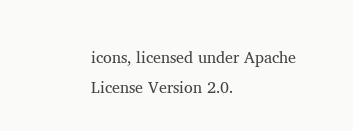icons, licensed under Apache License Version 2.0.